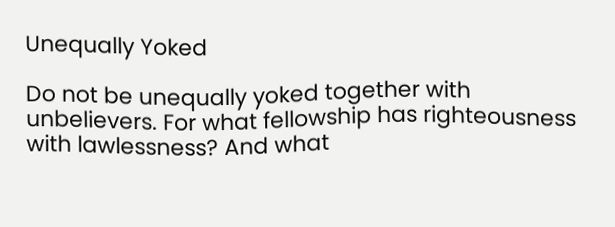Unequally Yoked

Do not be unequally yoked together with unbelievers. For what fellowship has righteousness with lawlessness? And what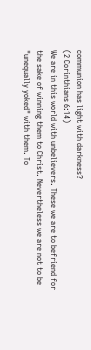communion has light with darkness?
(2 Corinthians 6:14)
We are in this world with unbelievers. These we are to befriend for the sake of winning them to Christ. Nevertheless we are not to be "unequally yoked" with them. To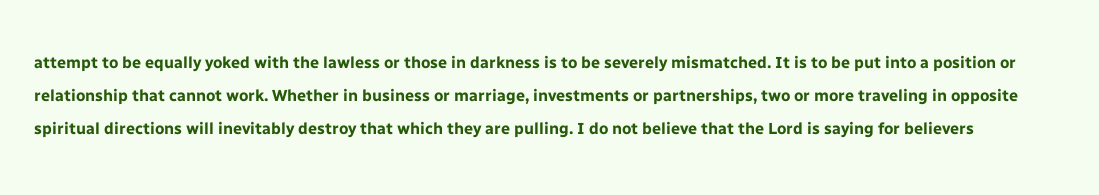attempt to be equally yoked with the lawless or those in darkness is to be severely mismatched. It is to be put into a position or relationship that cannot work. Whether in business or marriage, investments or partnerships, two or more traveling in opposite spiritual directions will inevitably destroy that which they are pulling. I do not believe that the Lord is saying for believers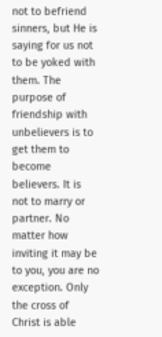not to befriend sinners, but He is saying for us not to be yoked with them. The purpose of friendship with unbelievers is to get them to become believers. It is not to marry or partner. No matter how inviting it may be to you, you are no exception. Only the cross of Christ is able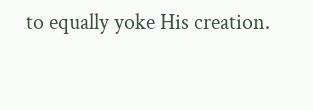to equally yoke His creation.